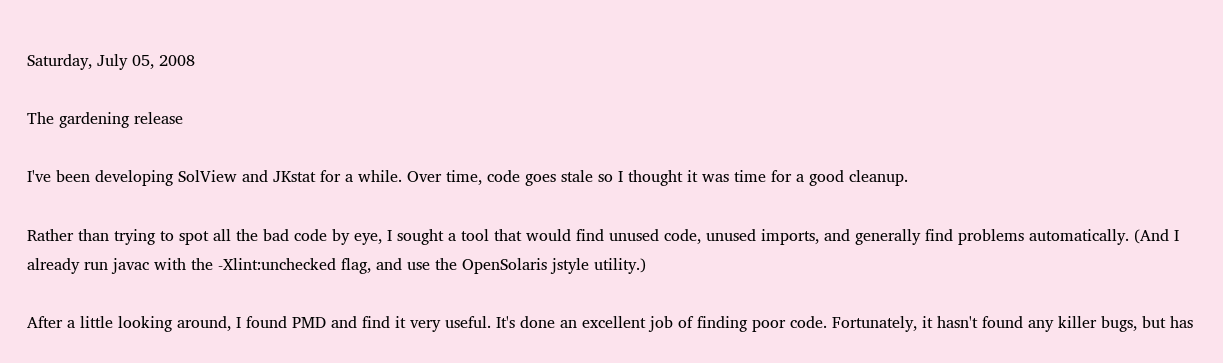Saturday, July 05, 2008

The gardening release

I've been developing SolView and JKstat for a while. Over time, code goes stale so I thought it was time for a good cleanup.

Rather than trying to spot all the bad code by eye, I sought a tool that would find unused code, unused imports, and generally find problems automatically. (And I already run javac with the -Xlint:unchecked flag, and use the OpenSolaris jstyle utility.)

After a little looking around, I found PMD and find it very useful. It's done an excellent job of finding poor code. Fortunately, it hasn't found any killer bugs, but has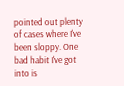pointed out plenty of cases where I've been sloppy. One bad habit I've got into is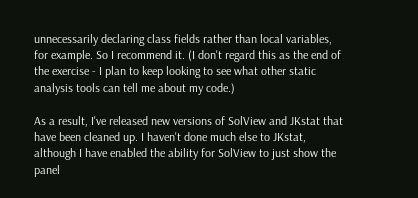unnecessarily declaring class fields rather than local variables, for example. So I recommend it. (I don't regard this as the end of the exercise - I plan to keep looking to see what other static analysis tools can tell me about my code.)

As a result, I've released new versions of SolView and JKstat that have been cleaned up. I haven't done much else to JKstat, although I have enabled the ability for SolView to just show the panel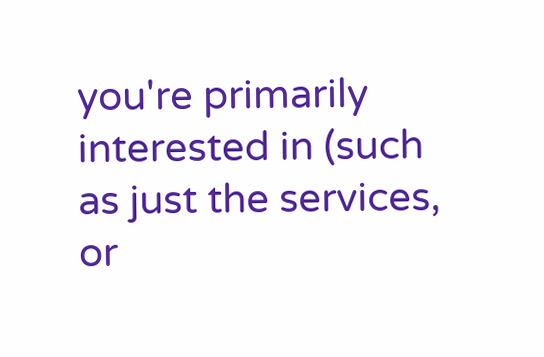you're primarily interested in (such as just the services, or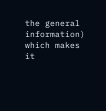the general information) which makes it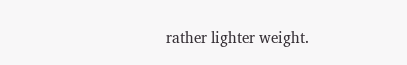rather lighter weight.